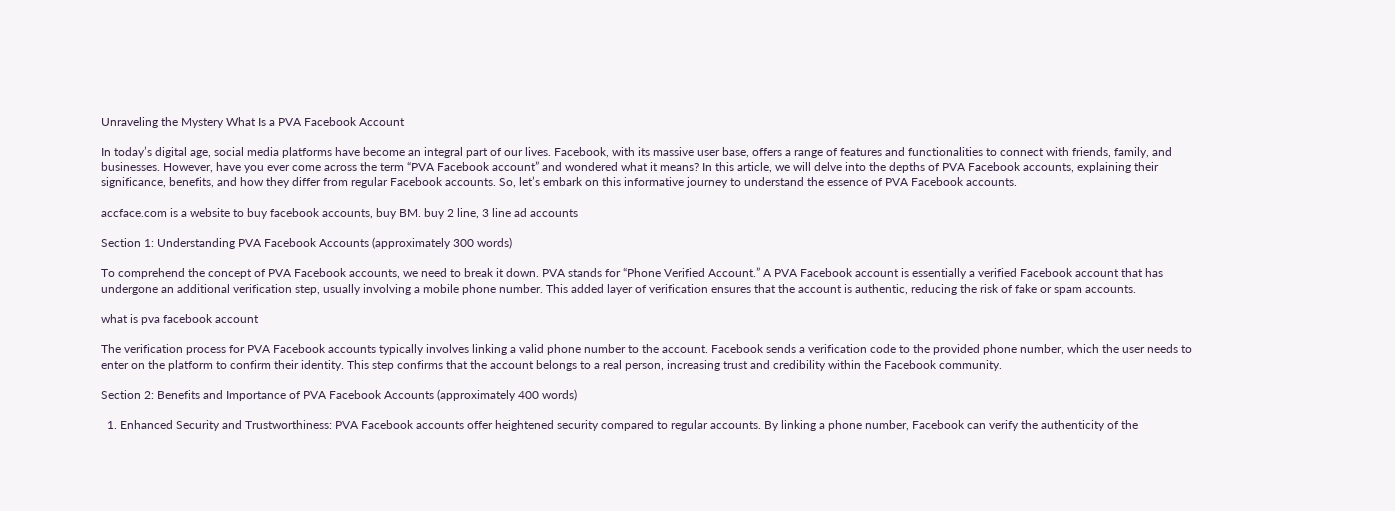Unraveling the Mystery What Is a PVA Facebook Account

In today’s digital age, social media platforms have become an integral part of our lives. Facebook, with its massive user base, offers a range of features and functionalities to connect with friends, family, and businesses. However, have you ever come across the term “PVA Facebook account” and wondered what it means? In this article, we will delve into the depths of PVA Facebook accounts, explaining their significance, benefits, and how they differ from regular Facebook accounts. So, let’s embark on this informative journey to understand the essence of PVA Facebook accounts.

accface.com is a website to buy facebook accounts, buy BM. buy 2 line, 3 line ad accounts

Section 1: Understanding PVA Facebook Accounts (approximately 300 words)

To comprehend the concept of PVA Facebook accounts, we need to break it down. PVA stands for “Phone Verified Account.” A PVA Facebook account is essentially a verified Facebook account that has undergone an additional verification step, usually involving a mobile phone number. This added layer of verification ensures that the account is authentic, reducing the risk of fake or spam accounts.

what is pva facebook account

The verification process for PVA Facebook accounts typically involves linking a valid phone number to the account. Facebook sends a verification code to the provided phone number, which the user needs to enter on the platform to confirm their identity. This step confirms that the account belongs to a real person, increasing trust and credibility within the Facebook community.

Section 2: Benefits and Importance of PVA Facebook Accounts (approximately 400 words)

  1. Enhanced Security and Trustworthiness: PVA Facebook accounts offer heightened security compared to regular accounts. By linking a phone number, Facebook can verify the authenticity of the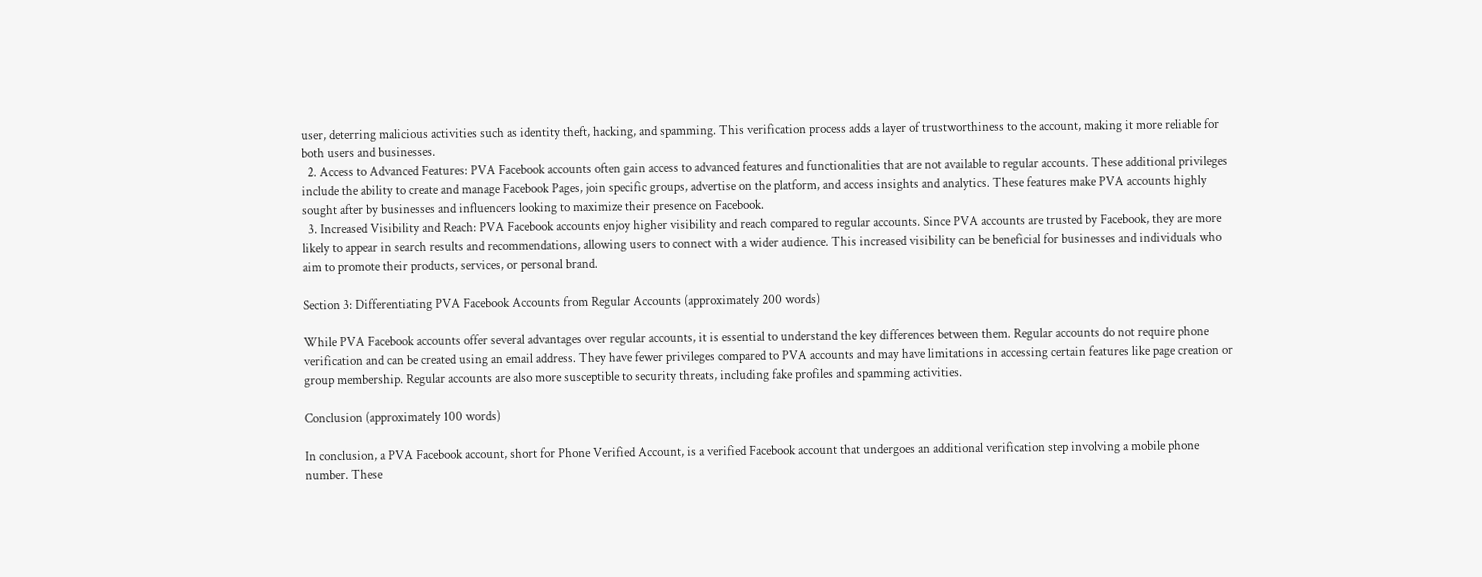user, deterring malicious activities such as identity theft, hacking, and spamming. This verification process adds a layer of trustworthiness to the account, making it more reliable for both users and businesses.
  2. Access to Advanced Features: PVA Facebook accounts often gain access to advanced features and functionalities that are not available to regular accounts. These additional privileges include the ability to create and manage Facebook Pages, join specific groups, advertise on the platform, and access insights and analytics. These features make PVA accounts highly sought after by businesses and influencers looking to maximize their presence on Facebook.
  3. Increased Visibility and Reach: PVA Facebook accounts enjoy higher visibility and reach compared to regular accounts. Since PVA accounts are trusted by Facebook, they are more likely to appear in search results and recommendations, allowing users to connect with a wider audience. This increased visibility can be beneficial for businesses and individuals who aim to promote their products, services, or personal brand.

Section 3: Differentiating PVA Facebook Accounts from Regular Accounts (approximately 200 words)

While PVA Facebook accounts offer several advantages over regular accounts, it is essential to understand the key differences between them. Regular accounts do not require phone verification and can be created using an email address. They have fewer privileges compared to PVA accounts and may have limitations in accessing certain features like page creation or group membership. Regular accounts are also more susceptible to security threats, including fake profiles and spamming activities.

Conclusion (approximately 100 words)

In conclusion, a PVA Facebook account, short for Phone Verified Account, is a verified Facebook account that undergoes an additional verification step involving a mobile phone number. These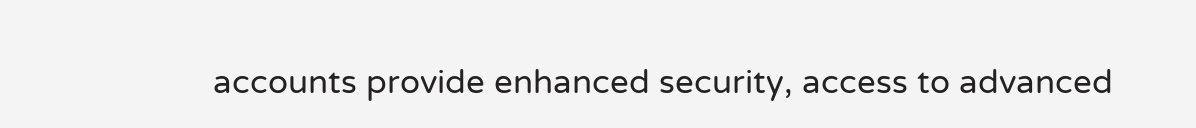accounts provide enhanced security, access to advanced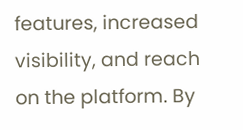features, increased visibility, and reach on the platform. By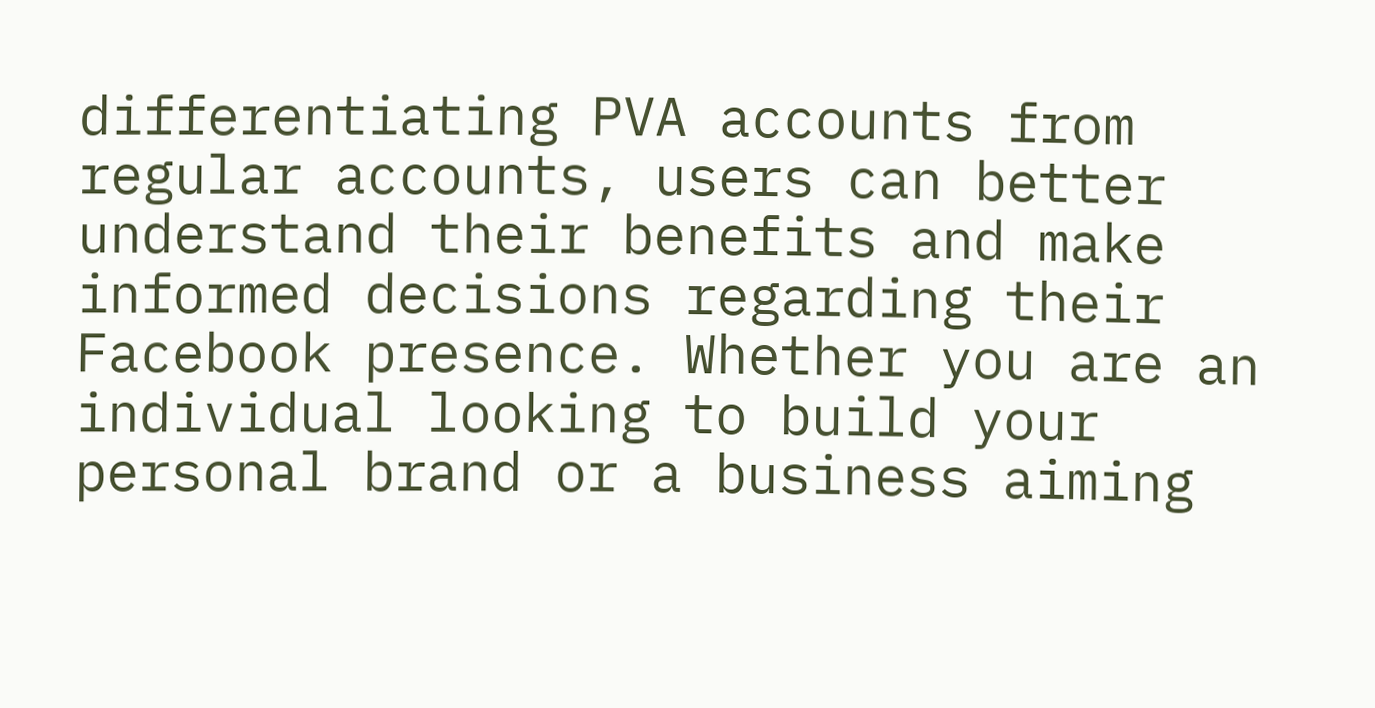differentiating PVA accounts from regular accounts, users can better understand their benefits and make informed decisions regarding their Facebook presence. Whether you are an individual looking to build your personal brand or a business aiming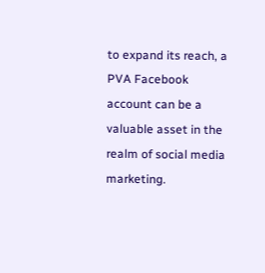to expand its reach, a PVA Facebook account can be a valuable asset in the realm of social media marketing.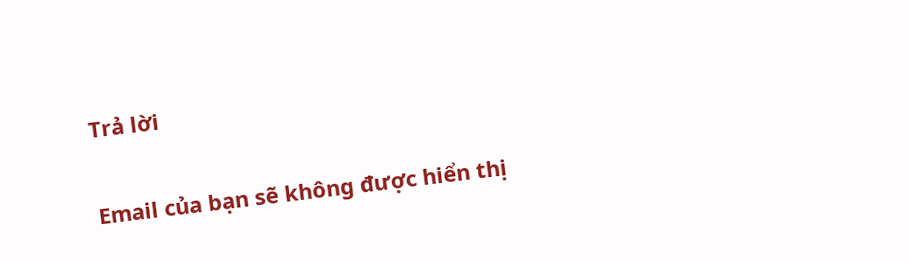Trả lời

Email của bạn sẽ không được hiển thị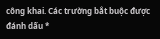công khai. Các trường bắt buộc được đánh dấu *